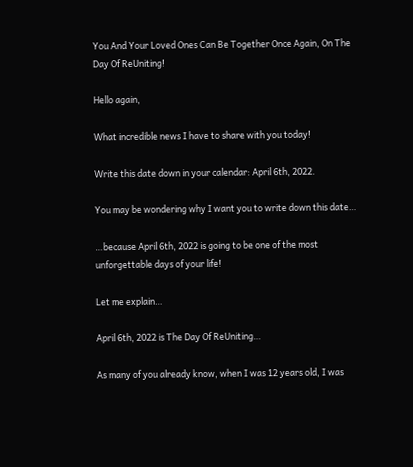You And Your Loved Ones Can Be Together Once Again, On The Day Of ReUniting!

Hello again,

What incredible news I have to share with you today!

Write this date down in your calendar: April 6th, 2022.

You may be wondering why I want you to write down this date…

…because April 6th, 2022 is going to be one of the most unforgettable days of your life!

Let me explain…

April 6th, 2022 is The Day Of ReUniting…

As many of you already know, when I was 12 years old, I was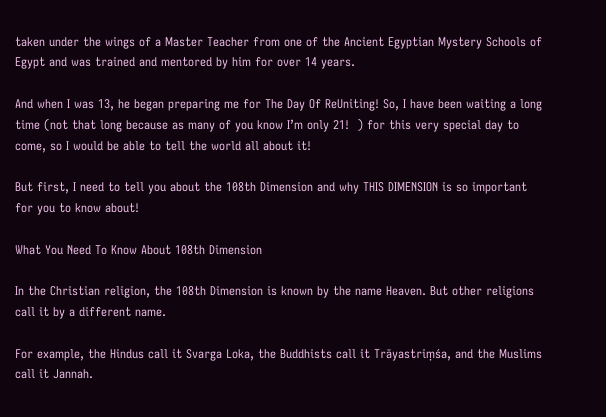taken under the wings of a Master Teacher from one of the Ancient Egyptian Mystery Schools of Egypt and was trained and mentored by him for over 14 years.

And when I was 13, he began preparing me for The Day Of ReUniting! So, I have been waiting a long time (not that long because as many of you know I’m only 21!  ) for this very special day to come, so I would be able to tell the world all about it!

But first, I need to tell you about the 108th Dimension and why THIS DIMENSION is so important for you to know about!

What You Need To Know About 108th Dimension

In the Christian religion, the 108th Dimension is known by the name Heaven. But other religions call it by a different name.

For example, the Hindus call it Svarga Loka, the Buddhists call it Trāyastriṃśa, and the Muslims call it Jannah.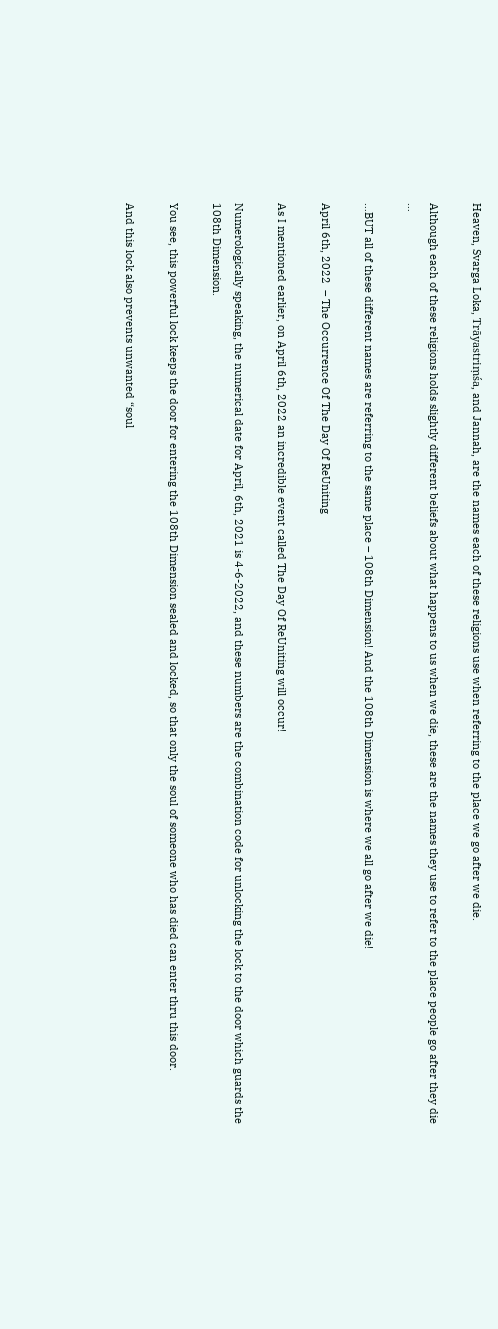Heaven, Svarga Loka, Trāyastriṃśa, and Jannah, are the names each of these religions use when referring to the place we go after we die.

Although each of these religions holds slightly different beliefs about what happens to us when we die, these are the names they use to refer to the place people go after they die …

…BUT all of these different names are referring to the same place – 108th Dimension! And the 108th Dimension is where we all go after we die!

April 6th, 2022  – The Occurrence Of The Day Of ReUniting

As I mentioned earlier, on April 6th, 2022 an incredible event called The Day Of ReUniting will occur!

Numerologically speaking, the numerical date for April, 6th, 2021 is 4-6-2022, and these numbers are the combination code for unlocking the lock to the door which guards the 108th Dimension.

You see, this powerful lock keeps the door for entering the 108th Dimension sealed and locked, so that only the soul of someone who has died can enter thru this door.

And this lock also prevents unwanted “soul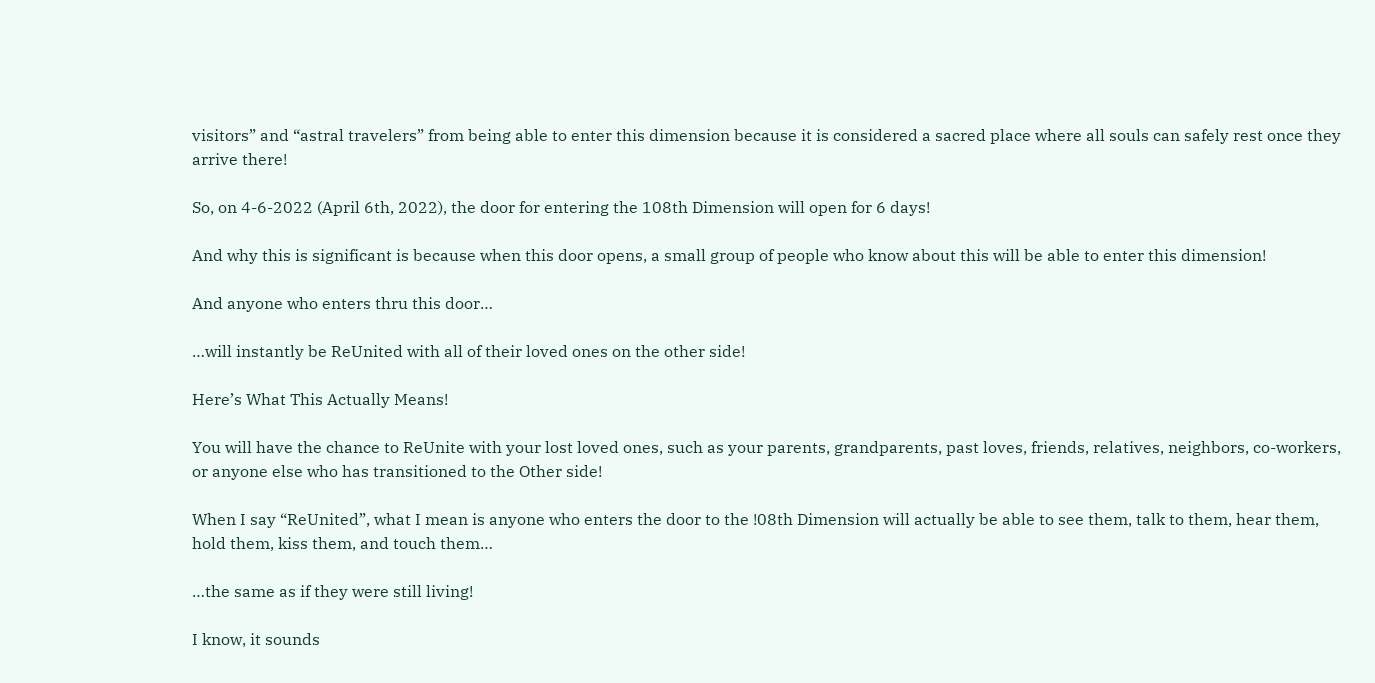visitors” and “astral travelers” from being able to enter this dimension because it is considered a sacred place where all souls can safely rest once they arrive there!

So, on 4-6-2022 (April 6th, 2022), the door for entering the 108th Dimension will open for 6 days!

And why this is significant is because when this door opens, a small group of people who know about this will be able to enter this dimension!

And anyone who enters thru this door…

…will instantly be ReUnited with all of their loved ones on the other side!

Here’s What This Actually Means!

You will have the chance to ReUnite with your lost loved ones, such as your parents, grandparents, past loves, friends, relatives, neighbors, co-workers, or anyone else who has transitioned to the Other side!

When I say “ReUnited”, what I mean is anyone who enters the door to the !08th Dimension will actually be able to see them, talk to them, hear them, hold them, kiss them, and touch them…

…the same as if they were still living!

I know, it sounds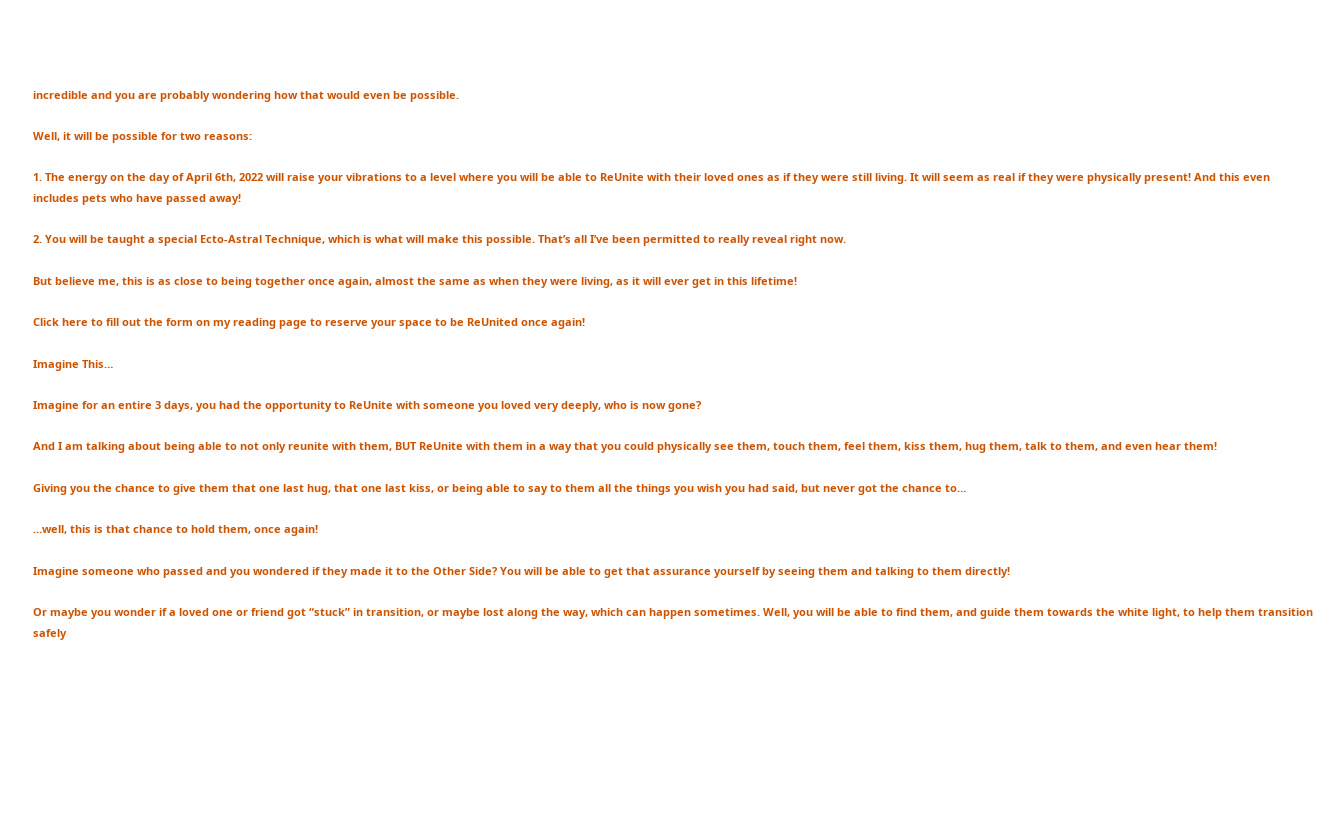incredible and you are probably wondering how that would even be possible.

Well, it will be possible for two reasons:

1. The energy on the day of April 6th, 2022 will raise your vibrations to a level where you will be able to ReUnite with their loved ones as if they were still living. It will seem as real if they were physically present! And this even includes pets who have passed away!

2. You will be taught a special Ecto-Astral Technique, which is what will make this possible. That’s all I’ve been permitted to really reveal right now.

But believe me, this is as close to being together once again, almost the same as when they were living, as it will ever get in this lifetime!

Click here to fill out the form on my reading page to reserve your space to be ReUnited once again!

Imagine This…

Imagine for an entire 3 days, you had the opportunity to ReUnite with someone you loved very deeply, who is now gone?

And I am talking about being able to not only reunite with them, BUT ReUnite with them in a way that you could physically see them, touch them, feel them, kiss them, hug them, talk to them, and even hear them!

Giving you the chance to give them that one last hug, that one last kiss, or being able to say to them all the things you wish you had said, but never got the chance to…

…well, this is that chance to hold them, once again!

Imagine someone who passed and you wondered if they made it to the Other Side? You will be able to get that assurance yourself by seeing them and talking to them directly!

Or maybe you wonder if a loved one or friend got “stuck” in transition, or maybe lost along the way, which can happen sometimes. Well, you will be able to find them, and guide them towards the white light, to help them transition safely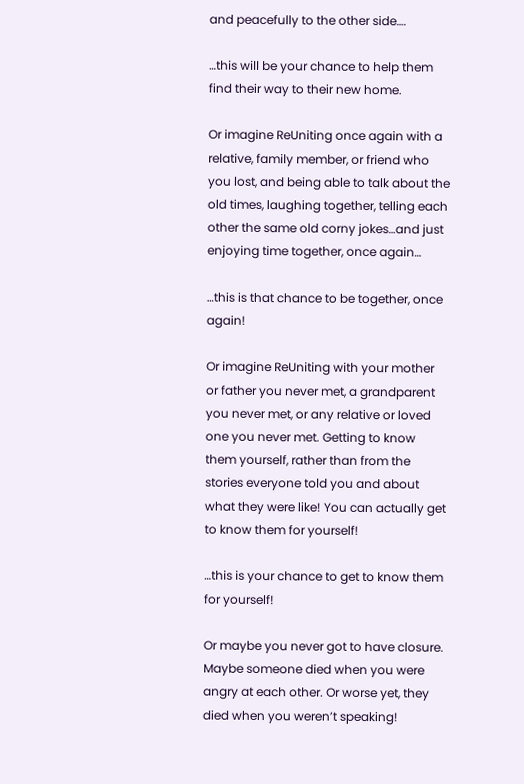and peacefully to the other side….

…this will be your chance to help them find their way to their new home.

Or imagine ReUniting once again with a relative, family member, or friend who you lost, and being able to talk about the old times, laughing together, telling each other the same old corny jokes…and just enjoying time together, once again…

…this is that chance to be together, once again!

Or imagine ReUniting with your mother or father you never met, a grandparent you never met, or any relative or loved one you never met. Getting to know them yourself, rather than from the stories everyone told you and about what they were like! You can actually get to know them for yourself!

…this is your chance to get to know them for yourself!

Or maybe you never got to have closure. Maybe someone died when you were angry at each other. Or worse yet, they died when you weren’t speaking!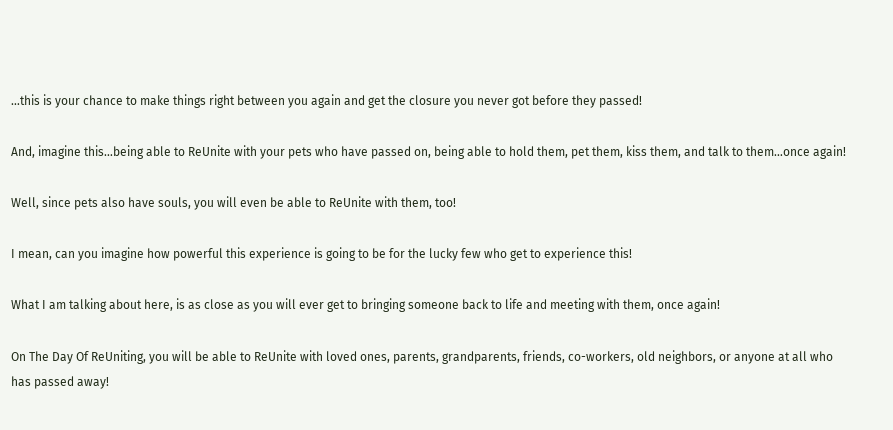…this is your chance to make things right between you again and get the closure you never got before they passed!

And, imagine this…being able to ReUnite with your pets who have passed on, being able to hold them, pet them, kiss them, and talk to them…once again!

Well, since pets also have souls, you will even be able to ReUnite with them, too!

I mean, can you imagine how powerful this experience is going to be for the lucky few who get to experience this!

What I am talking about here, is as close as you will ever get to bringing someone back to life and meeting with them, once again!

On The Day Of ReUniting, you will be able to ReUnite with loved ones, parents, grandparents, friends, co-workers, old neighbors, or anyone at all who has passed away!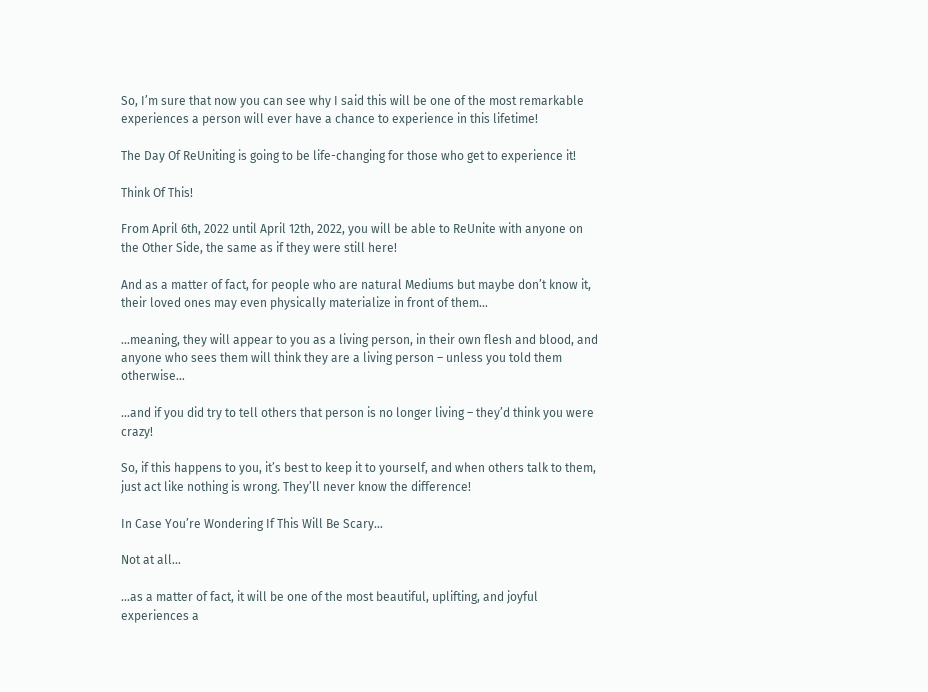So, I’m sure that now you can see why I said this will be one of the most remarkable experiences a person will ever have a chance to experience in this lifetime!

The Day Of ReUniting is going to be life-changing for those who get to experience it!

Think Of This!

From April 6th, 2022 until April 12th, 2022, you will be able to ReUnite with anyone on the Other Side, the same as if they were still here!

And as a matter of fact, for people who are natural Mediums but maybe don’t know it, their loved ones may even physically materialize in front of them…

…meaning, they will appear to you as a living person, in their own flesh and blood, and anyone who sees them will think they are a living person – unless you told them otherwise…

…and if you did try to tell others that person is no longer living – they’d think you were crazy!

So, if this happens to you, it’s best to keep it to yourself, and when others talk to them, just act like nothing is wrong. They’ll never know the difference!

In Case You’re Wondering If This Will Be Scary…

Not at all…

…as a matter of fact, it will be one of the most beautiful, uplifting, and joyful experiences a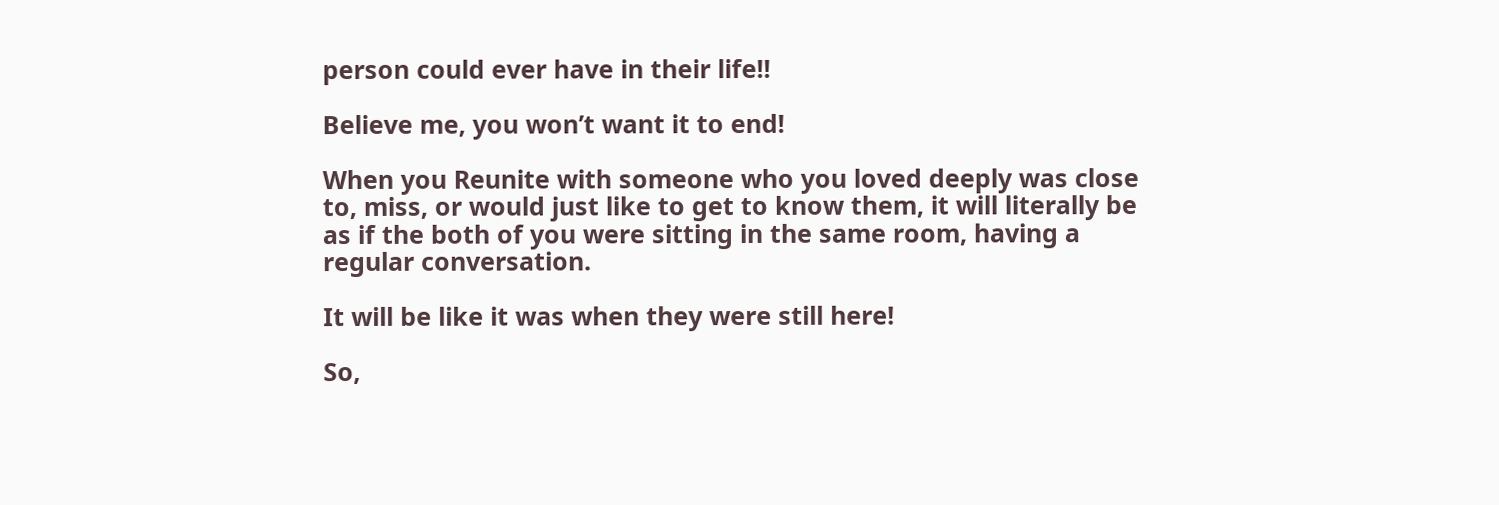person could ever have in their life!!

Believe me, you won’t want it to end!

When you Reunite with someone who you loved deeply was close to, miss, or would just like to get to know them, it will literally be as if the both of you were sitting in the same room, having a regular conversation.

It will be like it was when they were still here!

So,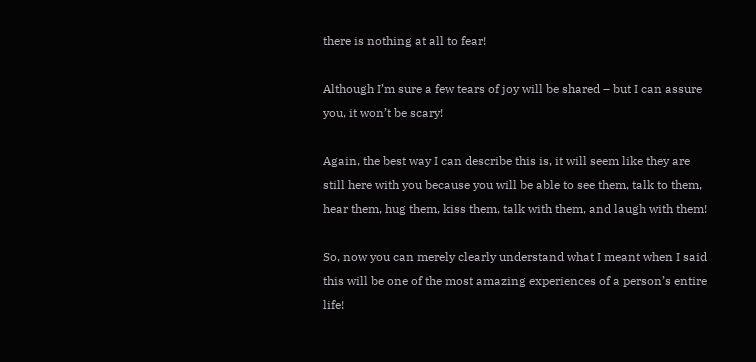there is nothing at all to fear!

Although I’m sure a few tears of joy will be shared – but I can assure you, it won’t be scary!

Again, the best way I can describe this is, it will seem like they are still here with you because you will be able to see them, talk to them, hear them, hug them, kiss them, talk with them, and laugh with them!

So, now you can merely clearly understand what I meant when I said this will be one of the most amazing experiences of a person’s entire life!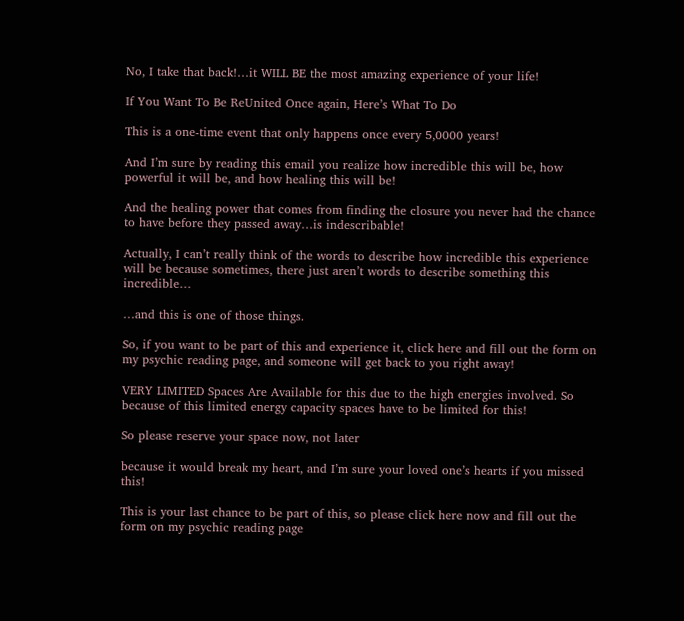No, I take that back!…it WILL BE the most amazing experience of your life!

If You Want To Be ReUnited Once again, Here’s What To Do

This is a one-time event that only happens once every 5,0000 years!

And I’m sure by reading this email you realize how incredible this will be, how powerful it will be, and how healing this will be!

And the healing power that comes from finding the closure you never had the chance to have before they passed away…is indescribable!

Actually, I can’t really think of the words to describe how incredible this experience will be because sometimes, there just aren’t words to describe something this incredible…

…and this is one of those things.

So, if you want to be part of this and experience it, click here and fill out the form on my psychic reading page, and someone will get back to you right away!

VERY LIMITED Spaces Are Available for this due to the high energies involved. So because of this limited energy capacity spaces have to be limited for this!

So please reserve your space now, not later

because it would break my heart, and I’m sure your loved one’s hearts if you missed this!

This is your last chance to be part of this, so please click here now and fill out the form on my psychic reading page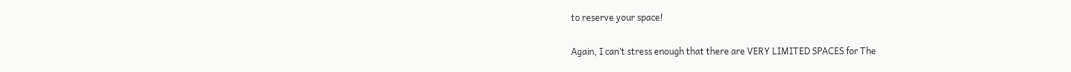to reserve your space!

Again, I can’t stress enough that there are VERY LIMITED SPACES for The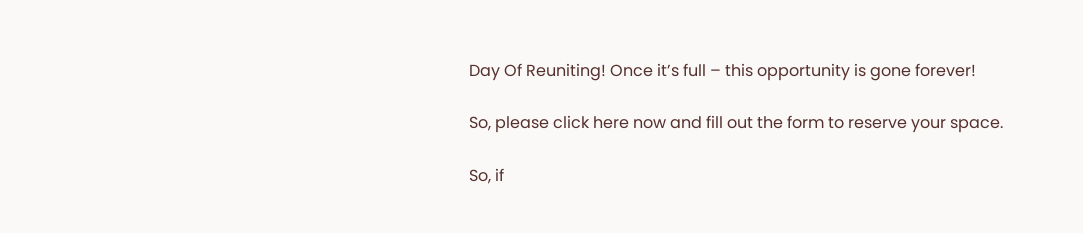Day Of Reuniting! Once it’s full – this opportunity is gone forever!

So, please click here now and fill out the form to reserve your space.

So, if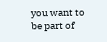you want to be part of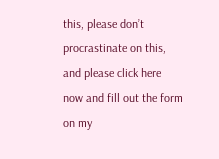this, please don’t procrastinate on this, and please click here now and fill out the form on my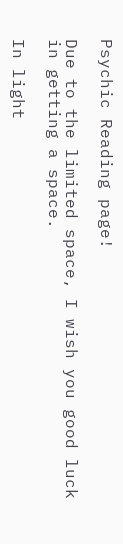Psychic Reading page!

Due to the limited space, I wish you good luck in getting a space.

In light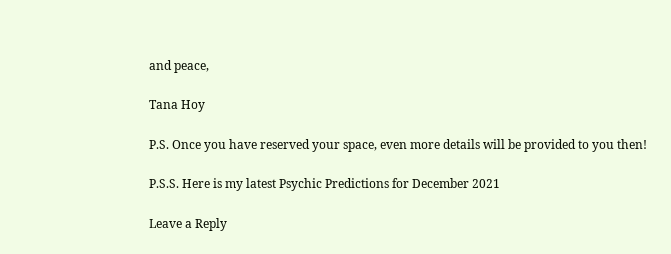and peace,

Tana Hoy

P.S. Once you have reserved your space, even more details will be provided to you then!

P.S.S. Here is my latest Psychic Predictions for December 2021

Leave a Reply